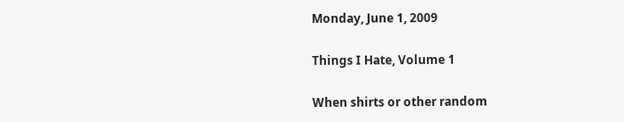Monday, June 1, 2009

Things I Hate, Volume 1

When shirts or other random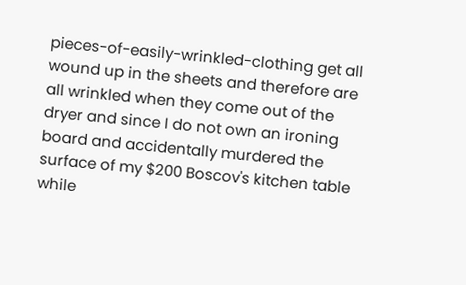pieces-of-easily-wrinkled-clothing get all wound up in the sheets and therefore are all wrinkled when they come out of the dryer and since I do not own an ironing board and accidentally murdered the surface of my $200 Boscov's kitchen table while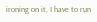ironing on it, I have to run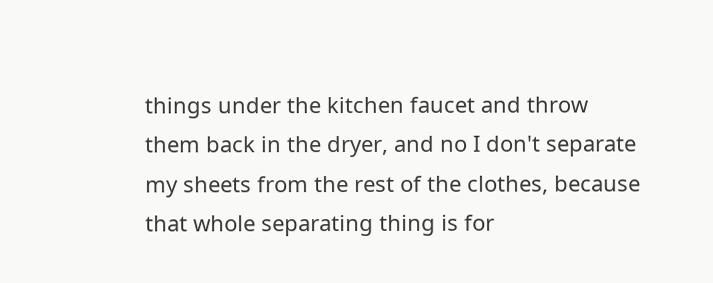things under the kitchen faucet and throw them back in the dryer, and no I don't separate my sheets from the rest of the clothes, because that whole separating thing is for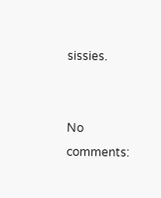sissies.


No comments: